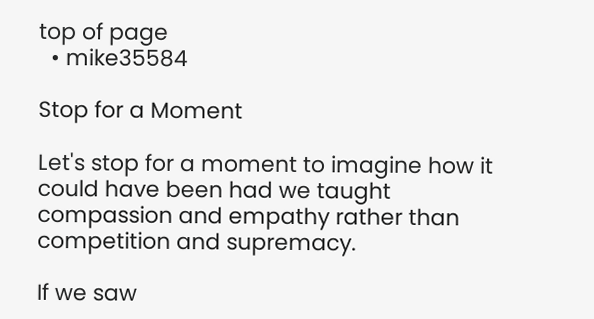top of page
  • mike35584

Stop for a Moment

Let's stop for a moment to imagine how it could have been had we taught compassion and empathy rather than competition and supremacy.

If we saw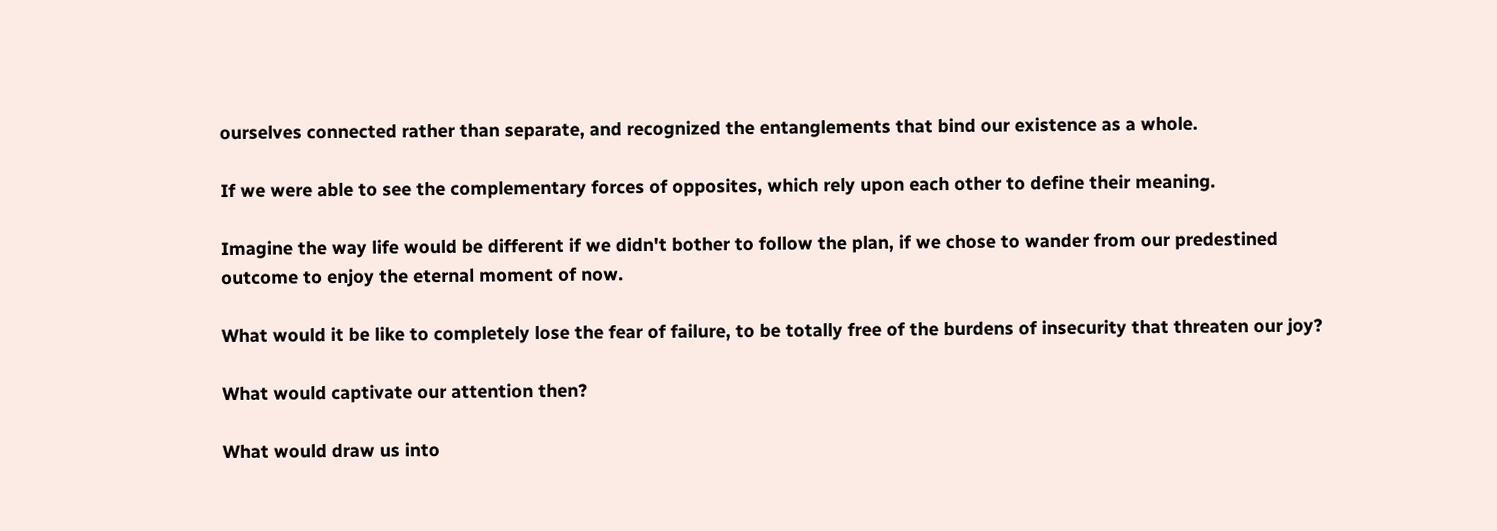ourselves connected rather than separate, and recognized the entanglements that bind our existence as a whole.

If we were able to see the complementary forces of opposites, which rely upon each other to define their meaning.

Imagine the way life would be different if we didn't bother to follow the plan, if we chose to wander from our predestined outcome to enjoy the eternal moment of now.

What would it be like to completely lose the fear of failure, to be totally free of the burdens of insecurity that threaten our joy?

What would captivate our attention then?

What would draw us into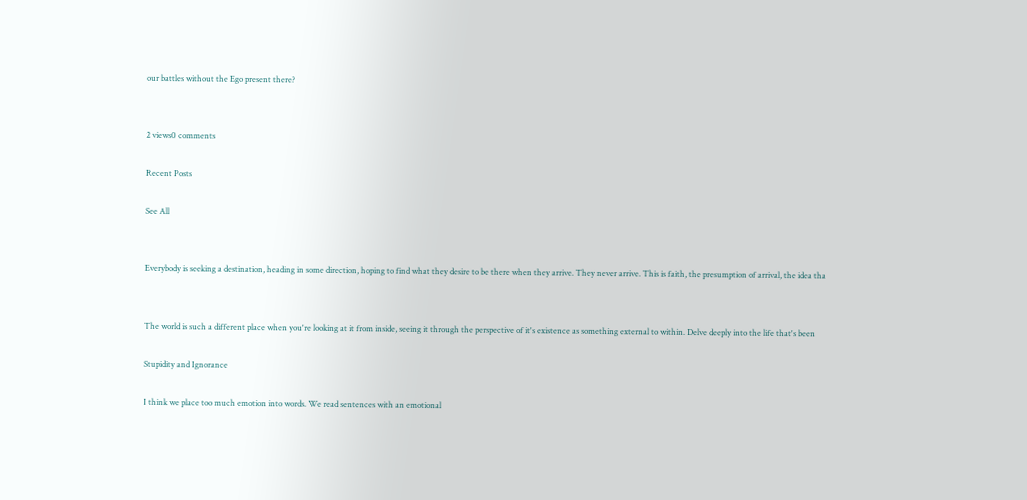our battles without the Ego present there?


2 views0 comments

Recent Posts

See All


Everybody is seeking a destination, heading in some direction, hoping to find what they desire to be there when they arrive. They never arrive. This is faith, the presumption of arrival, the idea tha


The world is such a different place when you're looking at it from inside, seeing it through the perspective of it's existence as something external to within. Delve deeply into the life that's been

Stupidity and Ignorance

I think we place too much emotion into words. We read sentences with an emotional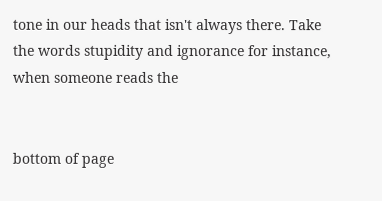tone in our heads that isn't always there. Take the words stupidity and ignorance for instance, when someone reads the


bottom of page